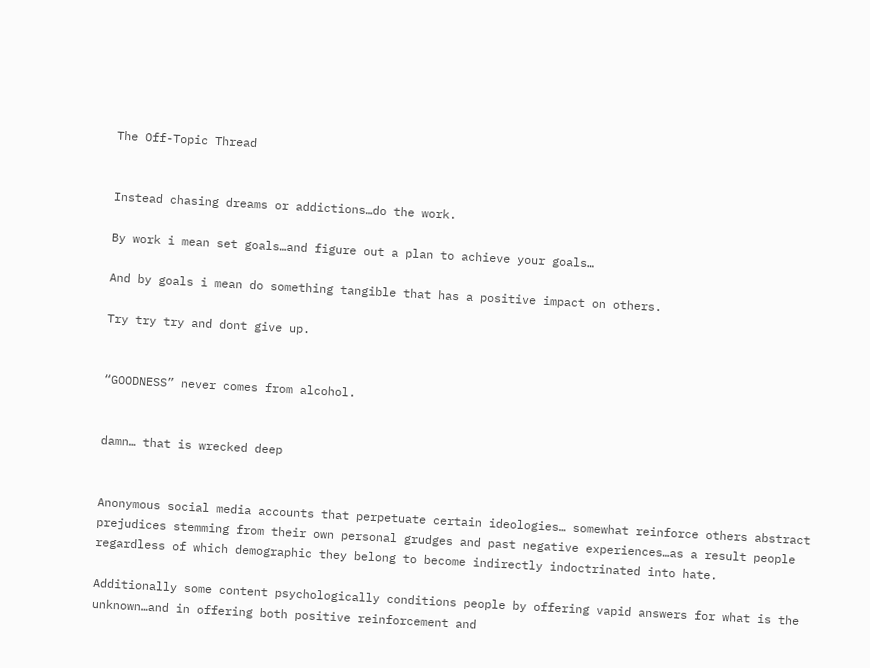The Off-Topic Thread


Instead chasing dreams or addictions…do the work.

By work i mean set goals…and figure out a plan to achieve your goals…

And by goals i mean do something tangible that has a positive impact on others.

Try try try and dont give up.


“GOODNESS” never comes from alcohol.


damn… that is wrecked deep


Anonymous social media accounts that perpetuate certain ideologies… somewhat reinforce others abstract prejudices stemming from their own personal grudges and past negative experiences…as a result people regardless of which demographic they belong to become indirectly indoctrinated into hate.

Additionally some content psychologically conditions people by offering vapid answers for what is the unknown…and in offering both positive reinforcement and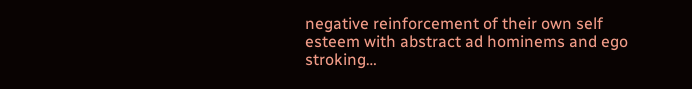negative reinforcement of their own self esteem with abstract ad hominems and ego stroking…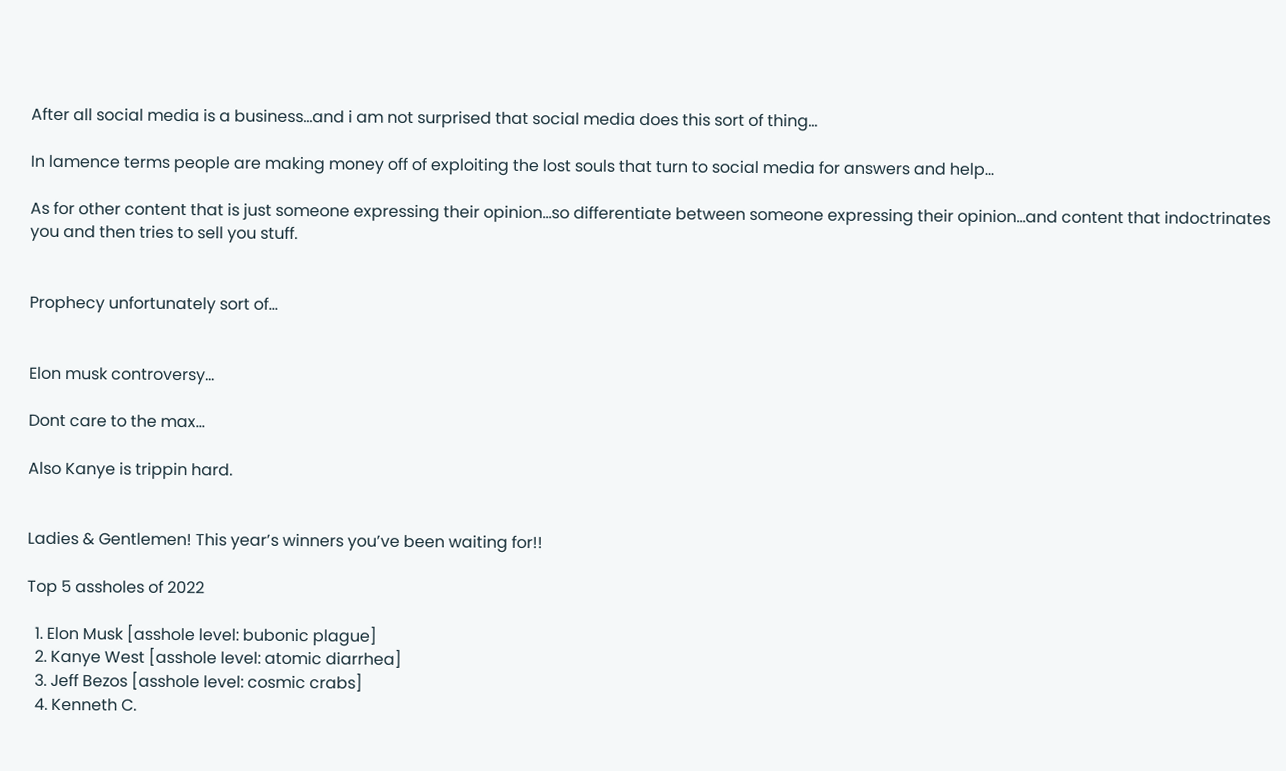After all social media is a business…and i am not surprised that social media does this sort of thing…

In lamence terms people are making money off of exploiting the lost souls that turn to social media for answers and help…

As for other content that is just someone expressing their opinion…so differentiate between someone expressing their opinion…and content that indoctrinates you and then tries to sell you stuff.


Prophecy unfortunately sort of…


Elon musk controversy…

Dont care to the max…

Also Kanye is trippin hard.


Ladies & Gentlemen! This year’s winners you’ve been waiting for!!

Top 5 assholes of 2022

  1. Elon Musk [asshole level: bubonic plague]
  2. Kanye West [asshole level: atomic diarrhea]
  3. Jeff Bezos [asshole level: cosmic crabs]
  4. Kenneth C.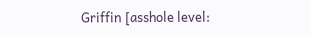Griffin [asshole level: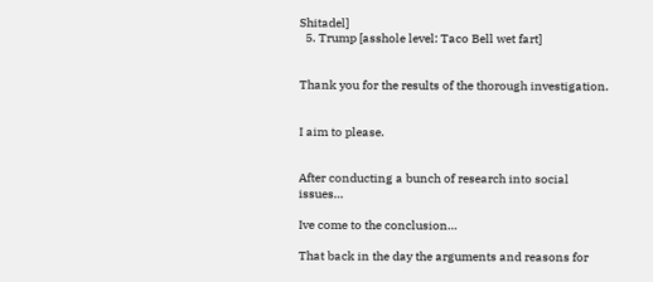Shitadel]
  5. Trump [asshole level: Taco Bell wet fart]


Thank you for the results of the thorough investigation.


I aim to please.


After conducting a bunch of research into social issues…

Ive come to the conclusion…

That back in the day the arguments and reasons for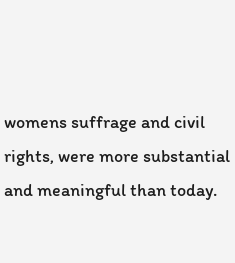womens suffrage and civil rights, were more substantial and meaningful than today.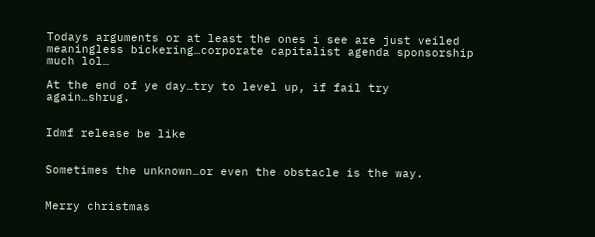Todays arguments or at least the ones i see are just veiled meaningless bickering…corporate capitalist agenda sponsorship much lol…

At the end of ye day…try to level up, if fail try again…shrug.


Idmf release be like


Sometimes the unknown…or even the obstacle is the way.


Merry christmas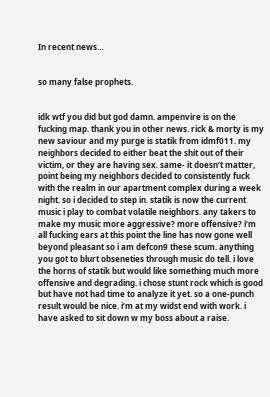In recent news…


so many false prophets.


idk wtf you did but god damn. ampenvire is on the fucking map. thank you in other news. rick & morty is my new saviour and my purge is statik from idmf011. my neighbors decided to either beat the shit out of their victim, or they are having sex. same- it doesn’t matter, point being my neighbors decided to consistently fuck with the realm in our apartment complex during a week night. so i decided to step in. statik is now the current music i play to combat volatile neighbors. any takers to make my music more aggressive? more offensive? i’m all fucking ears at this point the line has now gone well beyond pleasant so i am defcon9 these scum. anything you got to blurt obseneties through music do tell. i love the horns of statik but would like something much more offensive and degrading. i chose stunt rock which is good but have not had time to analyze it yet. so a one-punch result would be nice. i’m at my widst end with work. i have asked to sit down w my boss about a raise.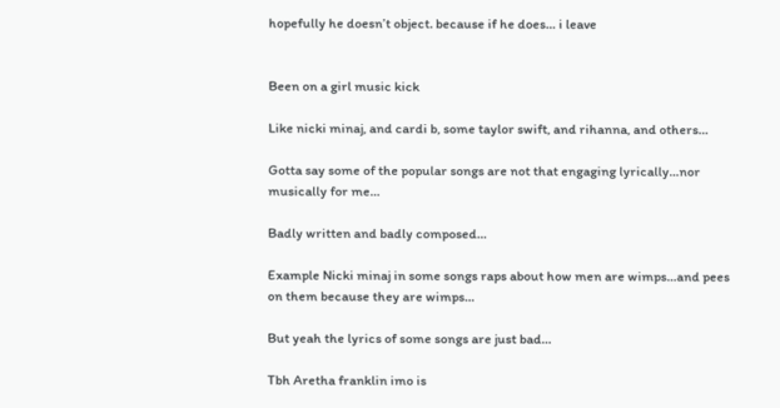hopefully he doesn’t object. because if he does… i leave


Been on a girl music kick

Like nicki minaj, and cardi b, some taylor swift, and rihanna, and others…

Gotta say some of the popular songs are not that engaging lyrically…nor musically for me…

Badly written and badly composed…

Example Nicki minaj in some songs raps about how men are wimps…and pees on them because they are wimps…

But yeah the lyrics of some songs are just bad…

Tbh Aretha franklin imo is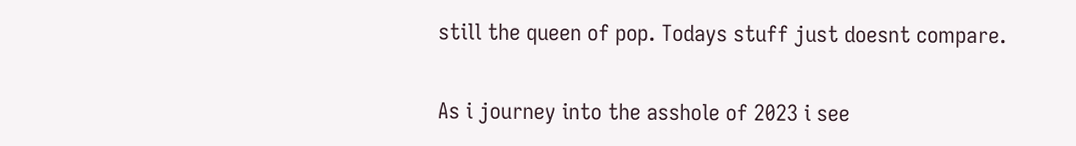still the queen of pop. Todays stuff just doesnt compare.


As i journey into the asshole of 2023 i see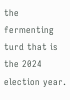the fermenting turd that is the 2024 election year.